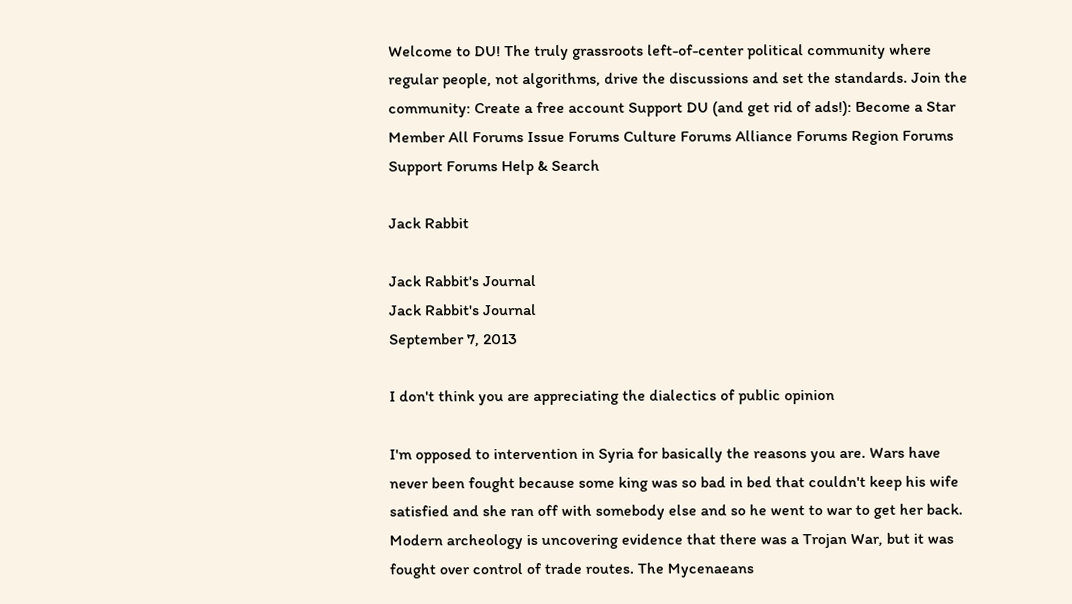Welcome to DU! The truly grassroots left-of-center political community where regular people, not algorithms, drive the discussions and set the standards. Join the community: Create a free account Support DU (and get rid of ads!): Become a Star Member All Forums Issue Forums Culture Forums Alliance Forums Region Forums Support Forums Help & Search

Jack Rabbit

Jack Rabbit's Journal
Jack Rabbit's Journal
September 7, 2013

I don't think you are appreciating the dialectics of public opinion

I'm opposed to intervention in Syria for basically the reasons you are. Wars have never been fought because some king was so bad in bed that couldn't keep his wife satisfied and she ran off with somebody else and so he went to war to get her back. Modern archeology is uncovering evidence that there was a Trojan War, but it was fought over control of trade routes. The Mycenaeans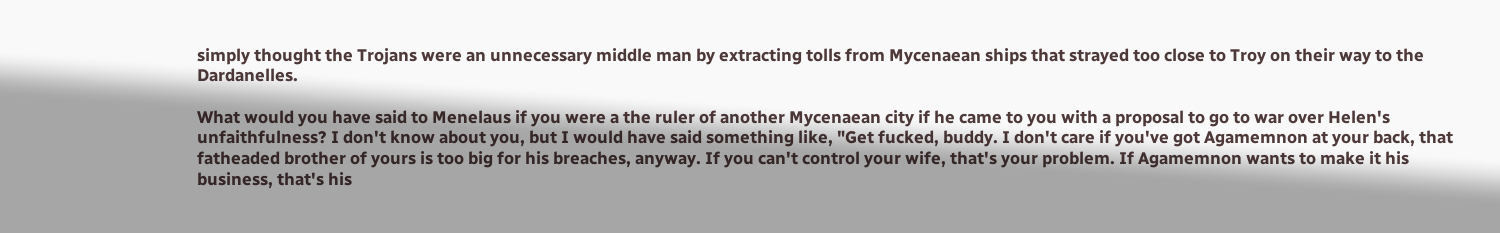simply thought the Trojans were an unnecessary middle man by extracting tolls from Mycenaean ships that strayed too close to Troy on their way to the Dardanelles.

What would you have said to Menelaus if you were a the ruler of another Mycenaean city if he came to you with a proposal to go to war over Helen's unfaithfulness? I don't know about you, but I would have said something like, "Get fucked, buddy. I don't care if you've got Agamemnon at your back, that fatheaded brother of yours is too big for his breaches, anyway. If you can't control your wife, that's your problem. If Agamemnon wants to make it his business, that's his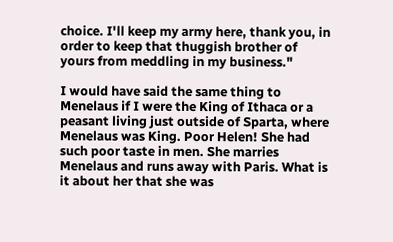choice. I'll keep my army here, thank you, in order to keep that thuggish brother of yours from meddling in my business."

I would have said the same thing to Menelaus if I were the King of Ithaca or a peasant living just outside of Sparta, where Menelaus was King. Poor Helen! She had such poor taste in men. She marries Menelaus and runs away with Paris. What is it about her that she was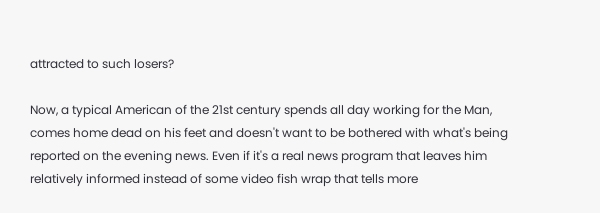attracted to such losers?

Now, a typical American of the 21st century spends all day working for the Man, comes home dead on his feet and doesn't want to be bothered with what's being reported on the evening news. Even if it's a real news program that leaves him relatively informed instead of some video fish wrap that tells more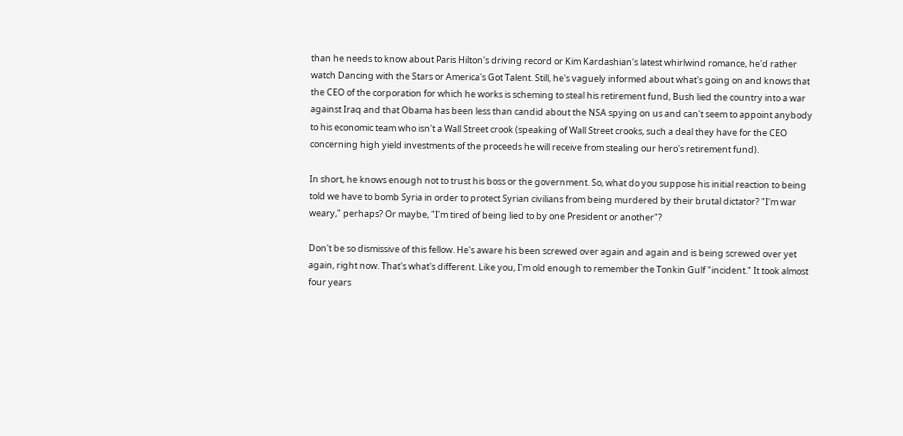than he needs to know about Paris Hilton's driving record or Kim Kardashian's latest whirlwind romance, he'd rather watch Dancing with the Stars or America's Got Talent. Still, he's vaguely informed about what's going on and knows that the CEO of the corporation for which he works is scheming to steal his retirement fund, Bush lied the country into a war against Iraq and that Obama has been less than candid about the NSA spying on us and can't seem to appoint anybody to his economic team who isn't a Wall Street crook (speaking of Wall Street crooks, such a deal they have for the CEO concerning high yield investments of the proceeds he will receive from stealing our hero's retirement fund).

In short, he knows enough not to trust his boss or the government. So, what do you suppose his initial reaction to being told we have to bomb Syria in order to protect Syrian civilians from being murdered by their brutal dictator? "I'm war weary," perhaps? Or maybe, "I'm tired of being lied to by one President or another"?

Don't be so dismissive of this fellow. He's aware his been screwed over again and again and is being screwed over yet again, right now. That's what's different. Like you, I'm old enough to remember the Tonkin Gulf "incident." It took almost four years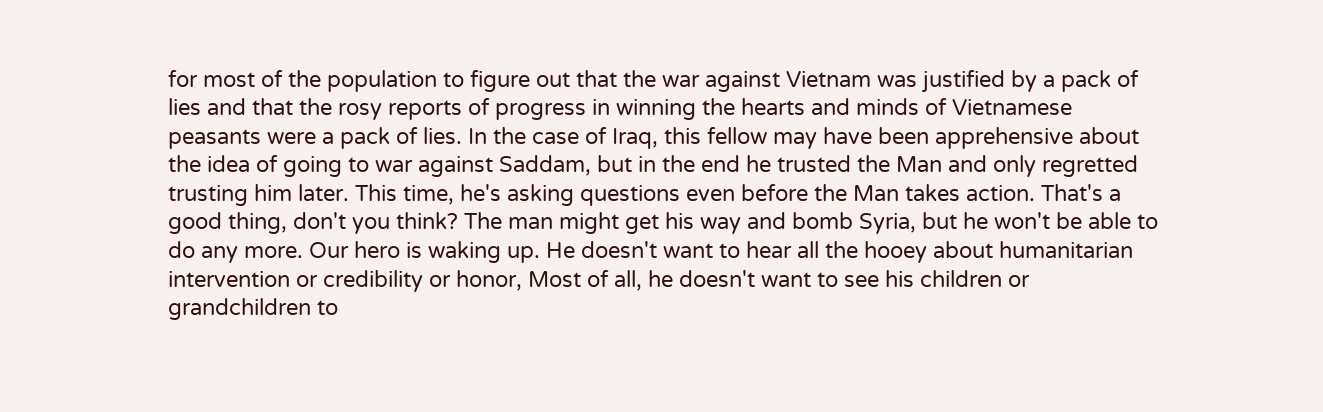for most of the population to figure out that the war against Vietnam was justified by a pack of lies and that the rosy reports of progress in winning the hearts and minds of Vietnamese peasants were a pack of lies. In the case of Iraq, this fellow may have been apprehensive about the idea of going to war against Saddam, but in the end he trusted the Man and only regretted trusting him later. This time, he's asking questions even before the Man takes action. That's a good thing, don't you think? The man might get his way and bomb Syria, but he won't be able to do any more. Our hero is waking up. He doesn't want to hear all the hooey about humanitarian intervention or credibility or honor, Most of all, he doesn't want to see his children or grandchildren to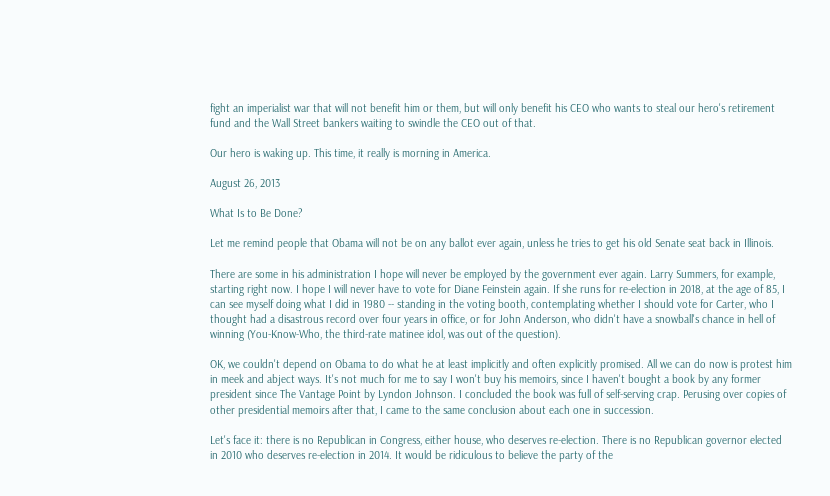fight an imperialist war that will not benefit him or them, but will only benefit his CEO who wants to steal our hero's retirement fund and the Wall Street bankers waiting to swindle the CEO out of that.

Our hero is waking up. This time, it really is morning in America.

August 26, 2013

What Is to Be Done?

Let me remind people that Obama will not be on any ballot ever again, unless he tries to get his old Senate seat back in Illinois.

There are some in his administration I hope will never be employed by the government ever again. Larry Summers, for example, starting right now. I hope I will never have to vote for Diane Feinstein again. If she runs for re-election in 2018, at the age of 85, I can see myself doing what I did in 1980 -- standing in the voting booth, contemplating whether I should vote for Carter, who I thought had a disastrous record over four years in office, or for John Anderson, who didn't have a snowball's chance in hell of winning (You-Know-Who, the third-rate matinee idol, was out of the question).

OK, we couldn't depend on Obama to do what he at least implicitly and often explicitly promised. All we can do now is protest him in meek and abject ways. It's not much for me to say I won't buy his memoirs, since I haven't bought a book by any former president since The Vantage Point by Lyndon Johnson. I concluded the book was full of self-serving crap. Perusing over copies of other presidential memoirs after that, I came to the same conclusion about each one in succession.

Let's face it: there is no Republican in Congress, either house, who deserves re-election. There is no Republican governor elected in 2010 who deserves re-election in 2014. It would be ridiculous to believe the party of the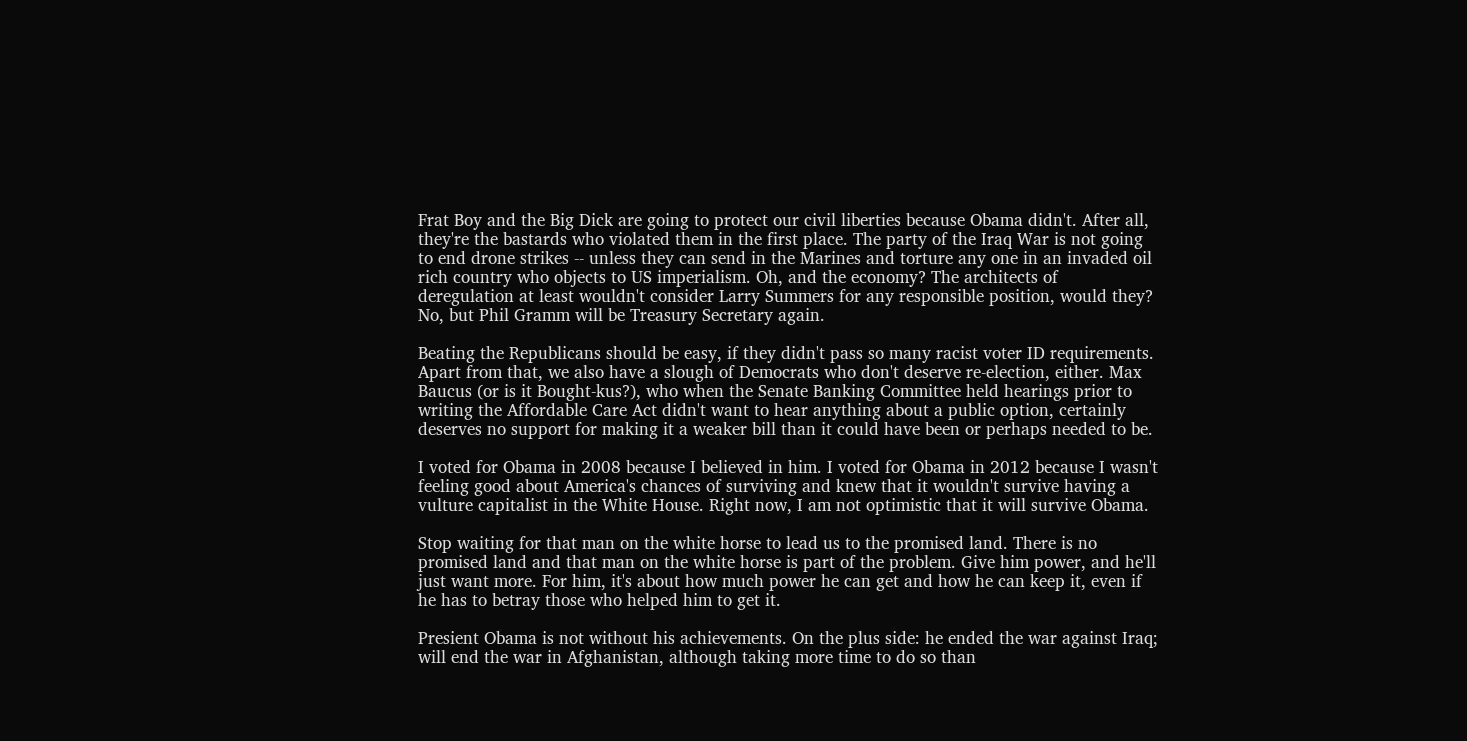Frat Boy and the Big Dick are going to protect our civil liberties because Obama didn't. After all, they're the bastards who violated them in the first place. The party of the Iraq War is not going to end drone strikes -- unless they can send in the Marines and torture any one in an invaded oil rich country who objects to US imperialism. Oh, and the economy? The architects of deregulation at least wouldn't consider Larry Summers for any responsible position, would they? No, but Phil Gramm will be Treasury Secretary again.

Beating the Republicans should be easy, if they didn't pass so many racist voter ID requirements. Apart from that, we also have a slough of Democrats who don't deserve re-election, either. Max Baucus (or is it Bought-kus?), who when the Senate Banking Committee held hearings prior to writing the Affordable Care Act didn't want to hear anything about a public option, certainly deserves no support for making it a weaker bill than it could have been or perhaps needed to be.

I voted for Obama in 2008 because I believed in him. I voted for Obama in 2012 because I wasn't feeling good about America's chances of surviving and knew that it wouldn't survive having a vulture capitalist in the White House. Right now, I am not optimistic that it will survive Obama.

Stop waiting for that man on the white horse to lead us to the promised land. There is no promised land and that man on the white horse is part of the problem. Give him power, and he'll just want more. For him, it's about how much power he can get and how he can keep it, even if he has to betray those who helped him to get it.

Presient Obama is not without his achievements. On the plus side: he ended the war against Iraq; will end the war in Afghanistan, although taking more time to do so than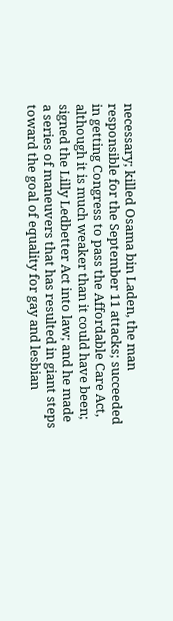necessary; killed Osama bin Laden, the man responsible for the September 11 attacks; succeeded in getting Congress to pass the Affordable Care Act, although it is much weaker than it could have been; signed the Lilly Ledbetter Act into law; and he made a series of maneuvers that has resulted in giant steps toward the goal of equality for gay and lesbian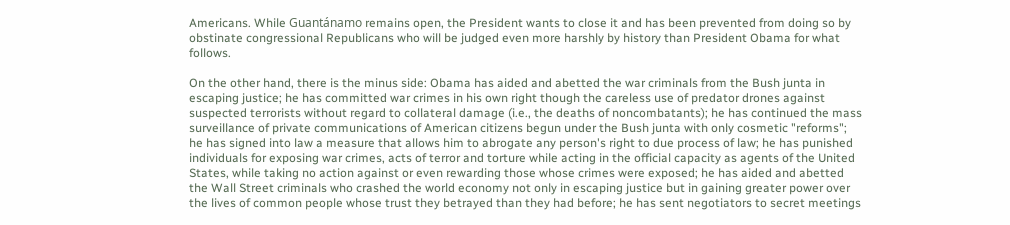Americans. While Guantánamo remains open, the President wants to close it and has been prevented from doing so by obstinate congressional Republicans who will be judged even more harshly by history than President Obama for what follows.

On the other hand, there is the minus side: Obama has aided and abetted the war criminals from the Bush junta in escaping justice; he has committed war crimes in his own right though the careless use of predator drones against suspected terrorists without regard to collateral damage (i.e., the deaths of noncombatants); he has continued the mass surveillance of private communications of American citizens begun under the Bush junta with only cosmetic "reforms"; he has signed into law a measure that allows him to abrogate any person's right to due process of law; he has punished individuals for exposing war crimes, acts of terror and torture while acting in the official capacity as agents of the United States, while taking no action against or even rewarding those whose crimes were exposed; he has aided and abetted the Wall Street criminals who crashed the world economy not only in escaping justice but in gaining greater power over the lives of common people whose trust they betrayed than they had before; he has sent negotiators to secret meetings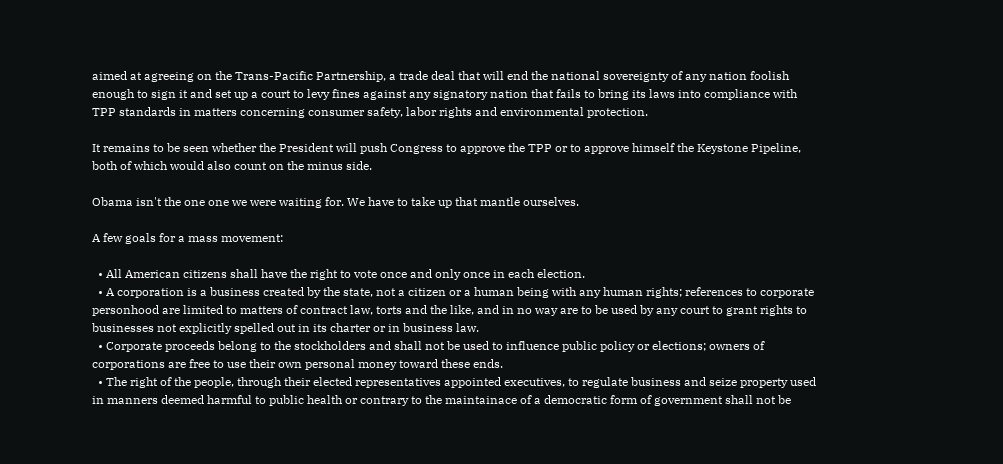aimed at agreeing on the Trans-Pacific Partnership, a trade deal that will end the national sovereignty of any nation foolish enough to sign it and set up a court to levy fines against any signatory nation that fails to bring its laws into compliance with TPP standards in matters concerning consumer safety, labor rights and environmental protection.

It remains to be seen whether the President will push Congress to approve the TPP or to approve himself the Keystone Pipeline, both of which would also count on the minus side.

Obama isn't the one one we were waiting for. We have to take up that mantle ourselves.

A few goals for a mass movement:

  • All American citizens shall have the right to vote once and only once in each election.
  • A corporation is a business created by the state, not a citizen or a human being with any human rights; references to corporate personhood are limited to matters of contract law, torts and the like, and in no way are to be used by any court to grant rights to businesses not explicitly spelled out in its charter or in business law.
  • Corporate proceeds belong to the stockholders and shall not be used to influence public policy or elections; owners of corporations are free to use their own personal money toward these ends.
  • The right of the people, through their elected representatives appointed executives, to regulate business and seize property used in manners deemed harmful to public health or contrary to the maintainace of a democratic form of government shall not be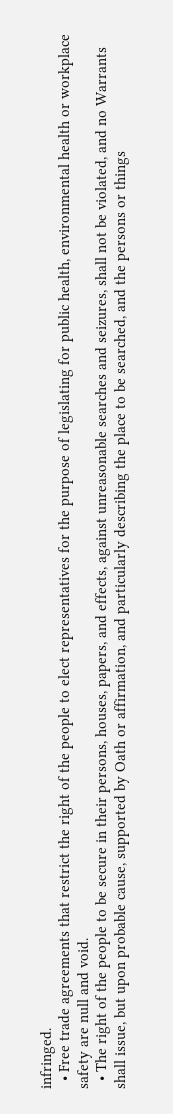infringed.
  • Free trade agreements that restrict the right of the people to elect representatives for the purpose of legislating for public health, environmental health or workplace safety are null and void.
  • The right of the people to be secure in their persons, houses, papers, and effects, against unreasonable searches and seizures, shall not be violated, and no Warrants shall issue, but upon probable cause, supported by Oath or affirmation, and particularly describing the place to be searched, and the persons or things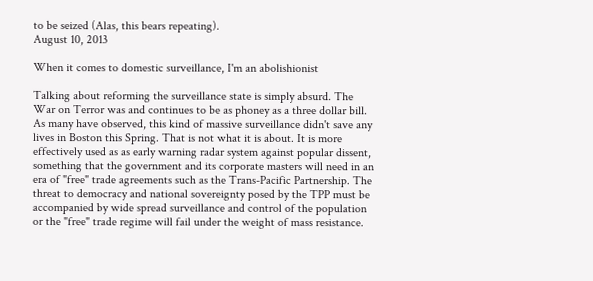to be seized (Alas, this bears repeating).
August 10, 2013

When it comes to domestic surveillance, I'm an abolishionist

Talking about reforming the surveillance state is simply absurd. The War on Terror was and continues to be as phoney as a three dollar bill. As many have observed, this kind of massive surveillance didn't save any lives in Boston this Spring. That is not what it is about. It is more effectively used as as early warning radar system against popular dissent, something that the government and its corporate masters will need in an era of "free" trade agreements such as the Trans-Pacific Partnership. The threat to democracy and national sovereignty posed by the TPP must be accompanied by wide spread surveillance and control of the population or the "free" trade regime will fail under the weight of mass resistance.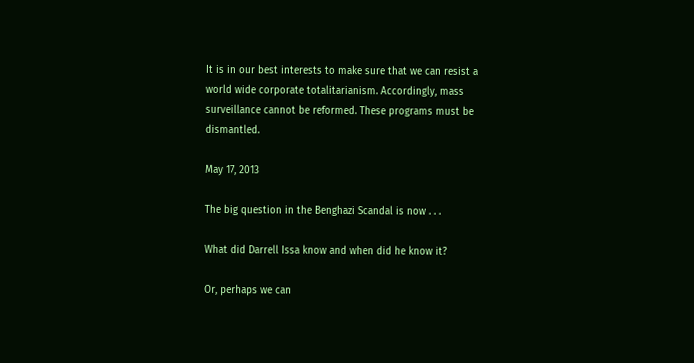It is in our best interests to make sure that we can resist a world wide corporate totalitarianism. Accordingly, mass surveillance cannot be reformed. These programs must be dismantled.

May 17, 2013

The big question in the Benghazi Scandal is now . . .

What did Darrell Issa know and when did he know it?

Or, perhaps we can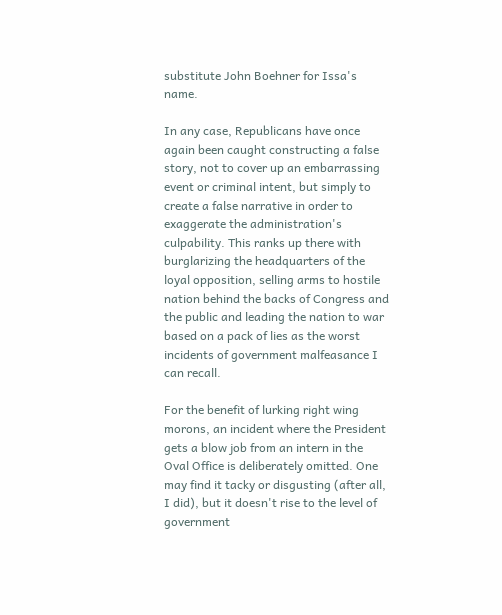substitute John Boehner for Issa's name.

In any case, Republicans have once again been caught constructing a false story, not to cover up an embarrassing event or criminal intent, but simply to create a false narrative in order to exaggerate the administration's culpability. This ranks up there with burglarizing the headquarters of the loyal opposition, selling arms to hostile nation behind the backs of Congress and the public and leading the nation to war based on a pack of lies as the worst incidents of government malfeasance I can recall.

For the benefit of lurking right wing morons, an incident where the President gets a blow job from an intern in the Oval Office is deliberately omitted. One may find it tacky or disgusting (after all, I did), but it doesn't rise to the level of government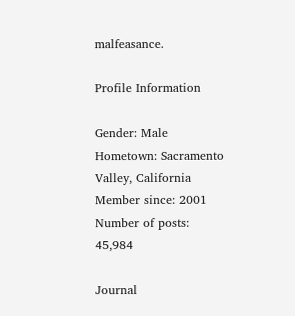malfeasance.

Profile Information

Gender: Male
Hometown: Sacramento Valley, California
Member since: 2001
Number of posts: 45,984

Journal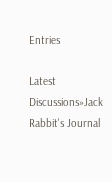Entries

Latest Discussions»Jack Rabbit's Journal